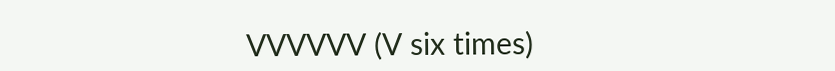VVVVVV (V six times)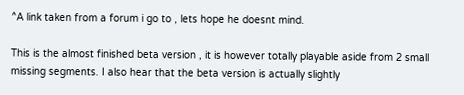^A link taken from a forum i go to , lets hope he doesnt mind.

This is the almost finished beta version , it is however totally playable aside from 2 small missing segments. I also hear that the beta version is actually slightly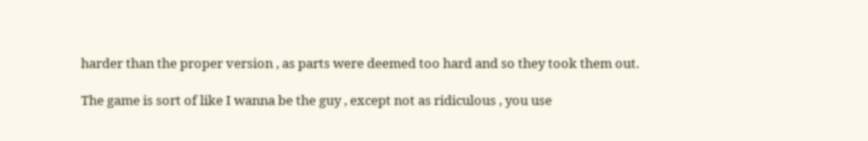harder than the proper version , as parts were deemed too hard and so they took them out.

The game is sort of like I wanna be the guy , except not as ridiculous , you use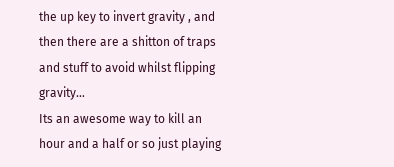the up key to invert gravity , and then there are a shitton of traps and stuff to avoid whilst flipping gravity…
Its an awesome way to kill an hour and a half or so just playing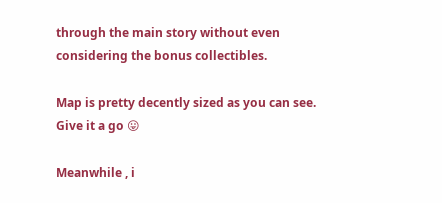through the main story without even considering the bonus collectibles.

Map is pretty decently sized as you can see. Give it a go 😛

Meanwhile , i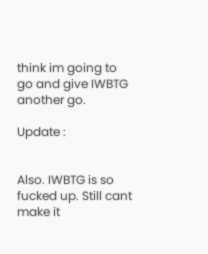think im going to go and give IWBTG another go.

Update :


Also. IWBTG is so fucked up. Still cant make it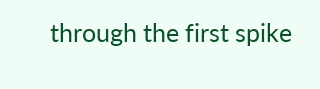through the first spike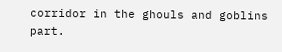corridor in the ghouls and goblins part.